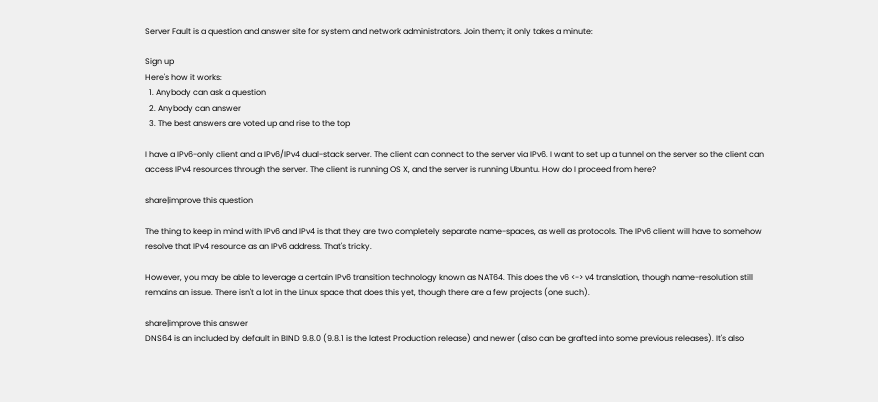Server Fault is a question and answer site for system and network administrators. Join them; it only takes a minute:

Sign up
Here's how it works:
  1. Anybody can ask a question
  2. Anybody can answer
  3. The best answers are voted up and rise to the top

I have a IPv6-only client and a IPv6/IPv4 dual-stack server. The client can connect to the server via IPv6. I want to set up a tunnel on the server so the client can access IPv4 resources through the server. The client is running OS X, and the server is running Ubuntu. How do I proceed from here?

share|improve this question

The thing to keep in mind with IPv6 and IPv4 is that they are two completely separate name-spaces, as well as protocols. The IPv6 client will have to somehow resolve that IPv4 resource as an IPv6 address. That's tricky.

However, you may be able to leverage a certain IPv6 transition technology known as NAT64. This does the v6 <-> v4 translation, though name-resolution still remains an issue. There isn't a lot in the Linux space that does this yet, though there are a few projects (one such).

share|improve this answer
DNS64 is an included by default in BIND 9.8.0 (9.8.1 is the latest Production release) and newer (also can be grafted into some previous releases). It's also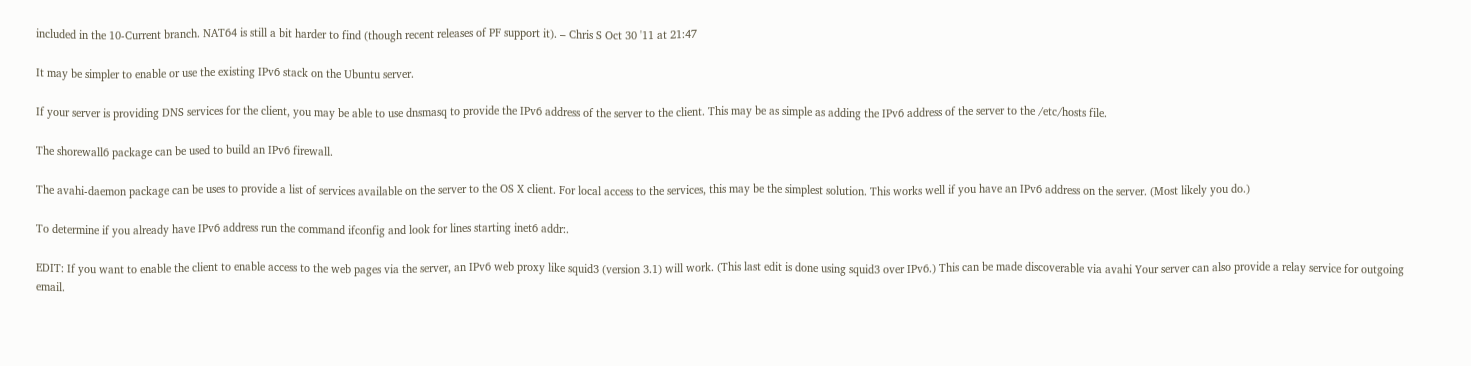included in the 10-Current branch. NAT64 is still a bit harder to find (though recent releases of PF support it). – Chris S Oct 30 '11 at 21:47

It may be simpler to enable or use the existing IPv6 stack on the Ubuntu server.

If your server is providing DNS services for the client, you may be able to use dnsmasq to provide the IPv6 address of the server to the client. This may be as simple as adding the IPv6 address of the server to the /etc/hosts file.

The shorewall6 package can be used to build an IPv6 firewall.

The avahi-daemon package can be uses to provide a list of services available on the server to the OS X client. For local access to the services, this may be the simplest solution. This works well if you have an IPv6 address on the server. (Most likely you do.)

To determine if you already have IPv6 address run the command ifconfig and look for lines starting inet6 addr:.

EDIT: If you want to enable the client to enable access to the web pages via the server, an IPv6 web proxy like squid3 (version 3.1) will work. (This last edit is done using squid3 over IPv6.) This can be made discoverable via avahi Your server can also provide a relay service for outgoing email.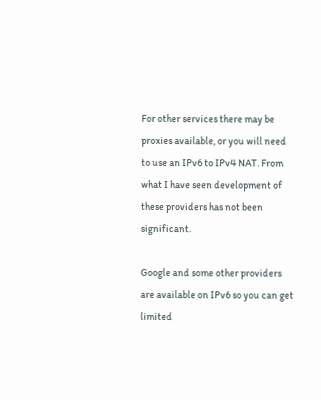For other services there may be proxies available, or you will need to use an IPv6 to IPv4 NAT. From what I have seen development of these providers has not been significant.

Google and some other providers are available on IPv6 so you can get limited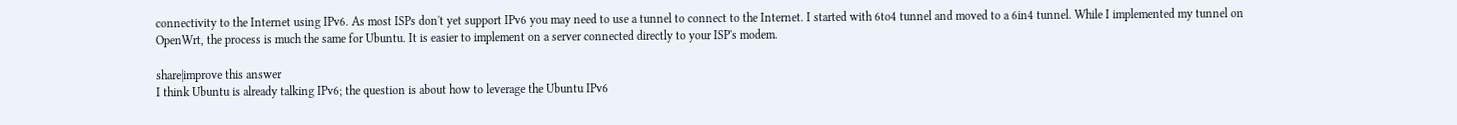connectivity to the Internet using IPv6. As most ISPs don't yet support IPv6 you may need to use a tunnel to connect to the Internet. I started with 6to4 tunnel and moved to a 6in4 tunnel. While I implemented my tunnel on OpenWrt, the process is much the same for Ubuntu. It is easier to implement on a server connected directly to your ISP's modem.

share|improve this answer
I think Ubuntu is already talking IPv6; the question is about how to leverage the Ubuntu IPv6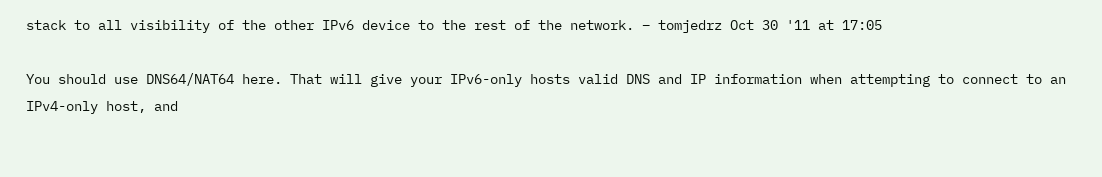stack to all visibility of the other IPv6 device to the rest of the network. – tomjedrz Oct 30 '11 at 17:05

You should use DNS64/NAT64 here. That will give your IPv6-only hosts valid DNS and IP information when attempting to connect to an IPv4-only host, and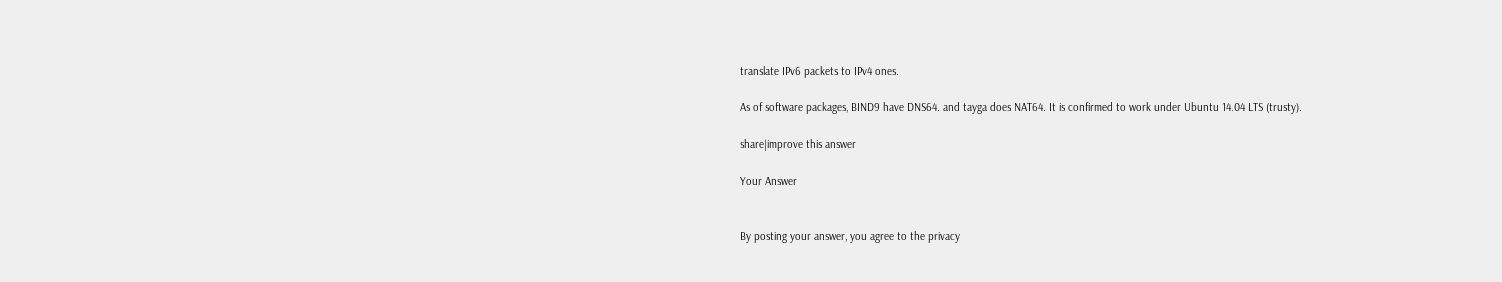translate IPv6 packets to IPv4 ones.

As of software packages, BIND9 have DNS64. and tayga does NAT64. It is confirmed to work under Ubuntu 14.04 LTS (trusty).

share|improve this answer

Your Answer


By posting your answer, you agree to the privacy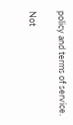policy and terms of service.

Not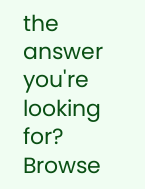the answer you're looking for? Browse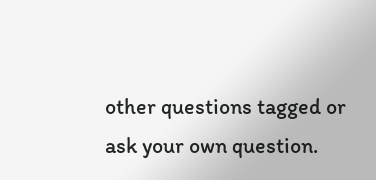other questions tagged or ask your own question.